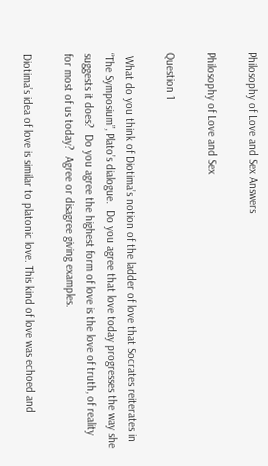Philosophy of Love and Sex Answers

Philosophy of Love and Sex

Question 1

 What do you think of Diotima’s notion of the ladder of love that Socrates reiterates in “The Symposium”, Plato’s dialogue.  Do you agree that love today progresses the way she suggests it does?  Do you agree the highest form of love is the love of truth, of reality for most of us today?  Agree or disagree giving examples.

Diotima’s idea of love is similar to platonic love. This kind of love was echoed and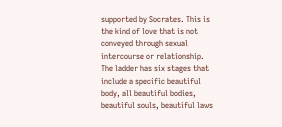supported by Socrates. This is the kind of love that is not conveyed through sexual intercourse or relationship. The ladder has six stages that include a specific beautiful body, all beautiful bodies, beautiful souls, beautiful laws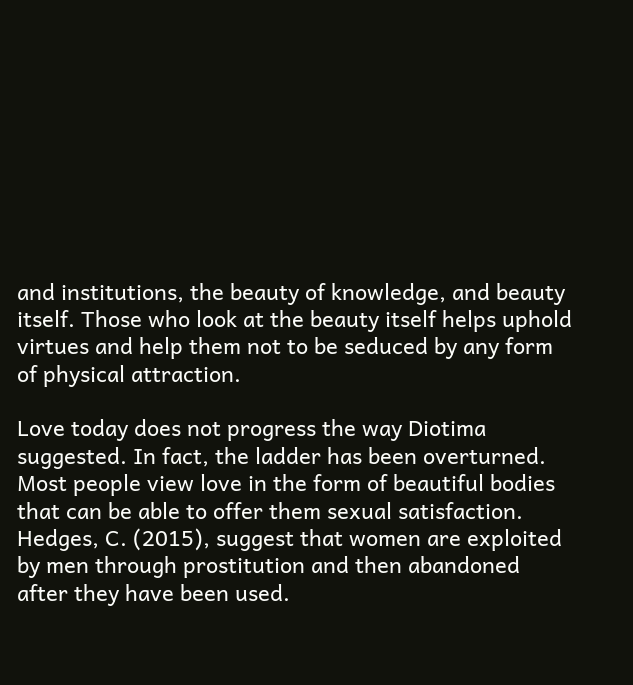and institutions, the beauty of knowledge, and beauty itself. Those who look at the beauty itself helps uphold virtues and help them not to be seduced by any form of physical attraction.

Love today does not progress the way Diotima suggested. In fact, the ladder has been overturned. Most people view love in the form of beautiful bodies that can be able to offer them sexual satisfaction. Hedges, C. (2015), suggest that women are exploited by men through prostitution and then abandoned after they have been used.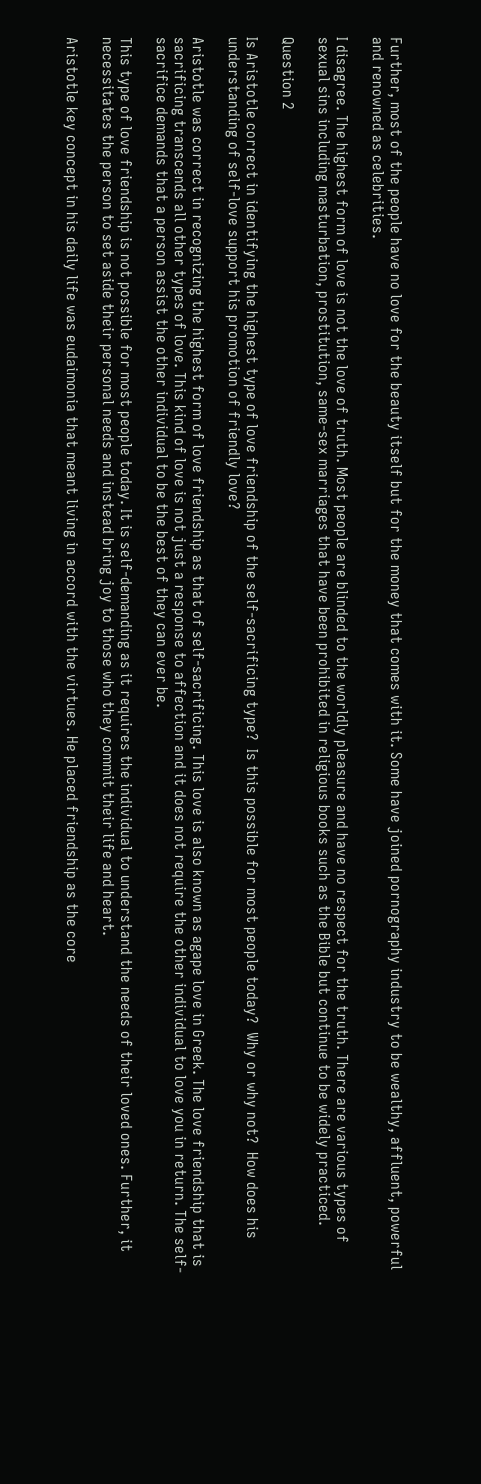Further, most of the people have no love for the beauty itself but for the money that comes with it. Some have joined pornography industry to be wealthy, affluent, powerful and renowned as celebrities.

I disagree. The highest form of love is not the love of truth. Most people are blinded to the worldly pleasure and have no respect for the truth. There are various types of sexual sins including masturbation, prostitution, same-sex marriages that have been prohibited in religious books such as the Bible but continue to be widely practiced.

Question 2

Is Aristotle correct in identifying the highest type of love friendship of the self-sacrificing type?  Is this possible for most people today?  Why or why not?  How does his understanding of self-love support his promotion of friendly love?

Aristotle was correct in recognizing the highest form of love friendship as that of self-sacrificing. This love is also known as agape love in Greek. The love friendship that is sacrificing transcends all other types of love. This kind of love is not just a response to affection and it does not require the other individual to love you in return. The self-sacrifice demands that a person assist the other individual to be the best of they can ever be.

This type of love friendship is not possible for most people today. It is self-demanding as it requires the individual to understand the needs of their loved ones. Further, it necessitates the person to set aside their personal needs and instead bring joy to those who they commit their life and heart.

Aristotle key concept in his daily life was eudaimonia that meant living in accord with the virtues. He placed friendship as the core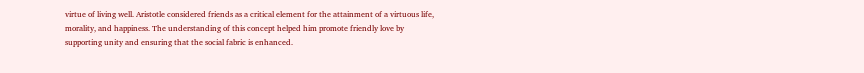virtue of living well. Aristotle considered friends as a critical element for the attainment of a virtuous life, morality, and happiness. The understanding of this concept helped him promote friendly love by supporting unity and ensuring that the social fabric is enhanced.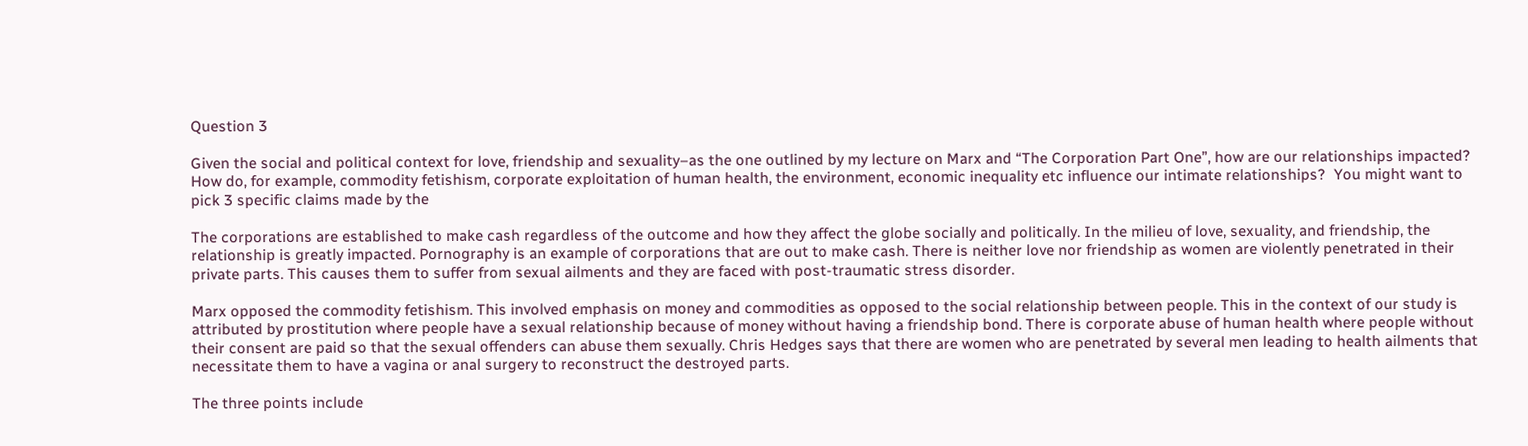Question 3

Given the social and political context for love, friendship and sexuality–as the one outlined by my lecture on Marx and “The Corporation Part One”, how are our relationships impacted?  How do, for example, commodity fetishism, corporate exploitation of human health, the environment, economic inequality etc influence our intimate relationships?  You might want to pick 3 specific claims made by the

The corporations are established to make cash regardless of the outcome and how they affect the globe socially and politically. In the milieu of love, sexuality, and friendship, the relationship is greatly impacted. Pornography is an example of corporations that are out to make cash. There is neither love nor friendship as women are violently penetrated in their private parts. This causes them to suffer from sexual ailments and they are faced with post-traumatic stress disorder.

Marx opposed the commodity fetishism. This involved emphasis on money and commodities as opposed to the social relationship between people. This in the context of our study is attributed by prostitution where people have a sexual relationship because of money without having a friendship bond. There is corporate abuse of human health where people without their consent are paid so that the sexual offenders can abuse them sexually. Chris Hedges says that there are women who are penetrated by several men leading to health ailments that necessitate them to have a vagina or anal surgery to reconstruct the destroyed parts.

The three points include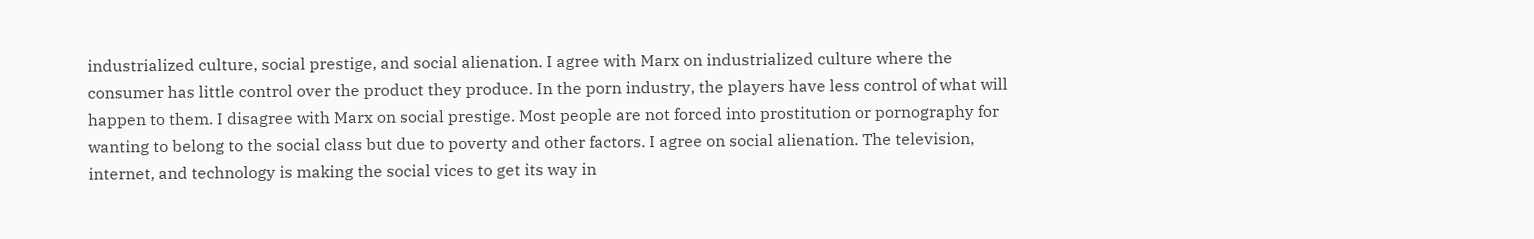industrialized culture, social prestige, and social alienation. I agree with Marx on industrialized culture where the consumer has little control over the product they produce. In the porn industry, the players have less control of what will happen to them. I disagree with Marx on social prestige. Most people are not forced into prostitution or pornography for wanting to belong to the social class but due to poverty and other factors. I agree on social alienation. The television, internet, and technology is making the social vices to get its way in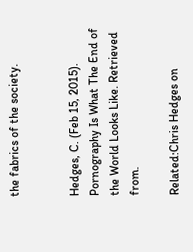the fabrics of the society.


Hedges, C. (Feb 15, 2015). Pornography Is What The End of the World Looks Like. Retrieved from.

Related:Chris Hedges on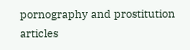pornography and prostitution articles